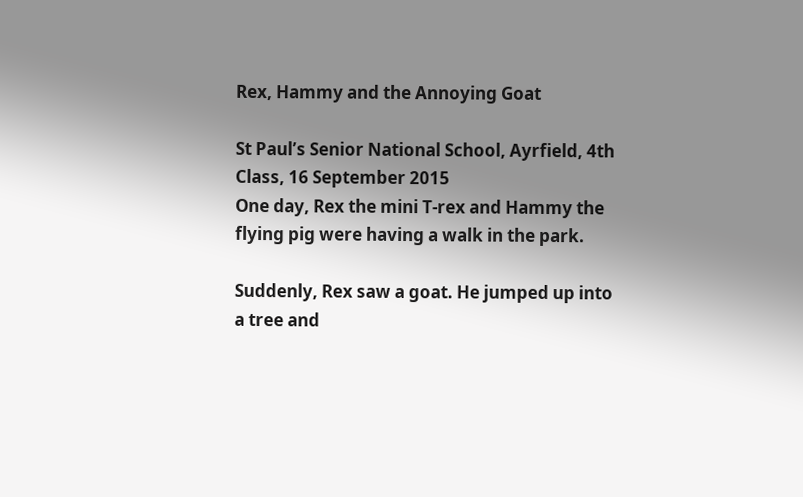Rex, Hammy and the Annoying Goat

St Paul’s Senior National School, Ayrfield, 4th Class, 16 September 2015
One day, Rex the mini T-rex and Hammy the flying pig were having a walk in the park.

Suddenly, Rex saw a goat. He jumped up into a tree and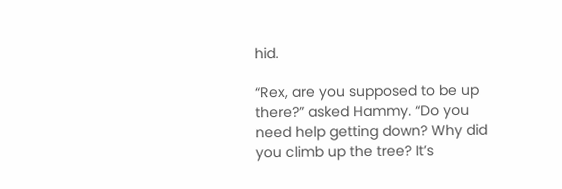hid.

“Rex, are you supposed to be up there?” asked Hammy. “Do you need help getting down? Why did you climb up the tree? It’s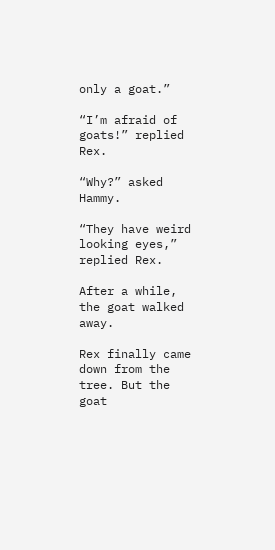only a goat.”

“I’m afraid of goats!” replied Rex.

“Why?” asked Hammy.

“They have weird looking eyes,” replied Rex.

After a while, the goat walked away.

Rex finally came down from the tree. But the goat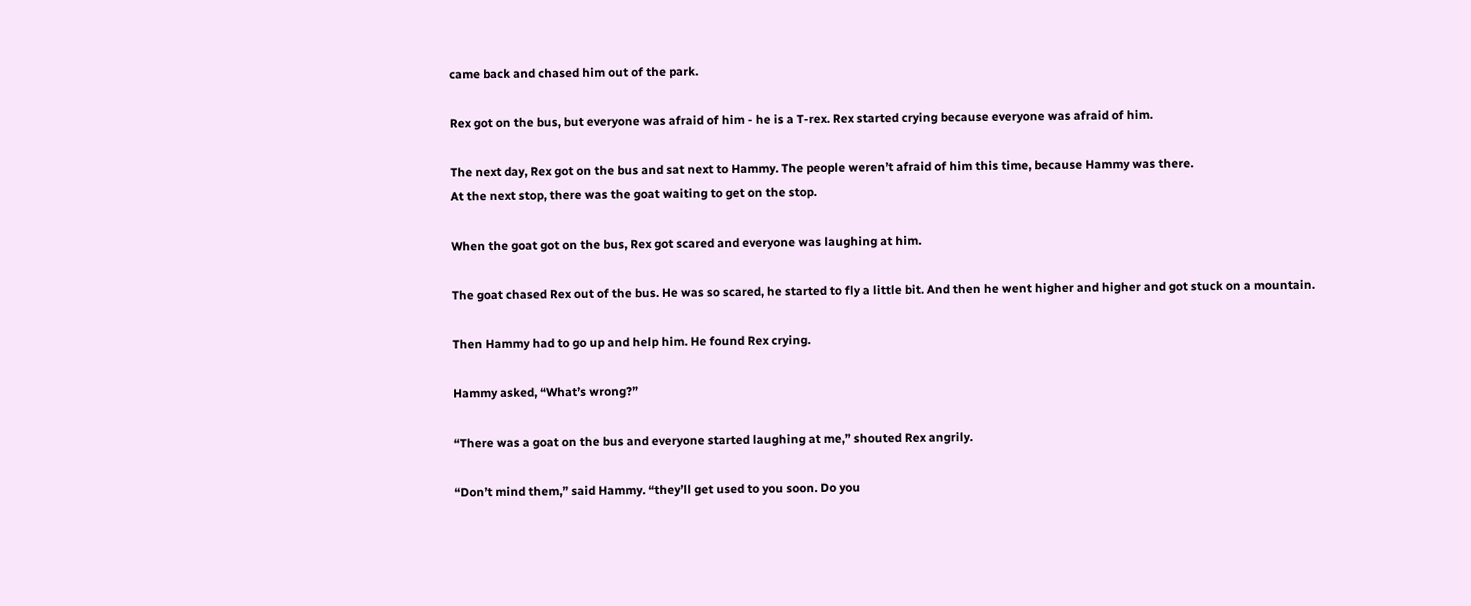came back and chased him out of the park.

Rex got on the bus, but everyone was afraid of him - he is a T-rex. Rex started crying because everyone was afraid of him.

The next day, Rex got on the bus and sat next to Hammy. The people weren’t afraid of him this time, because Hammy was there.
At the next stop, there was the goat waiting to get on the stop.

When the goat got on the bus, Rex got scared and everyone was laughing at him.

The goat chased Rex out of the bus. He was so scared, he started to fly a little bit. And then he went higher and higher and got stuck on a mountain.

Then Hammy had to go up and help him. He found Rex crying.

Hammy asked, “What’s wrong?”

“There was a goat on the bus and everyone started laughing at me,” shouted Rex angrily.

“Don’t mind them,” said Hammy. “they’ll get used to you soon. Do you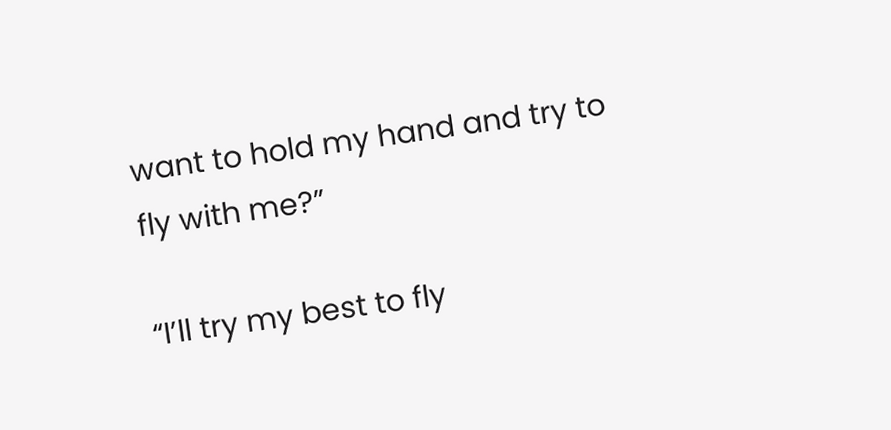want to hold my hand and try to fly with me?”

“I’ll try my best to fly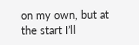on my own, but at the start I’ll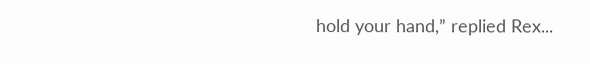hold your hand,” replied Rex...